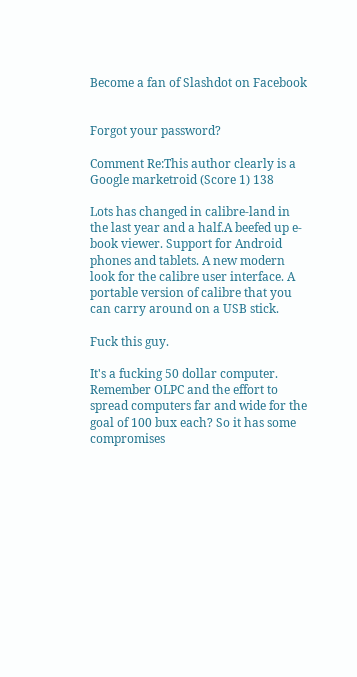Become a fan of Slashdot on Facebook


Forgot your password?

Comment Re:This author clearly is a Google marketroid (Score 1) 138

Lots has changed in calibre-land in the last year and a half.A beefed up e-book viewer. Support for Android phones and tablets. A new modern look for the calibre user interface. A portable version of calibre that you can carry around on a USB stick.

Fuck this guy.

It's a fucking 50 dollar computer. Remember OLPC and the effort to spread computers far and wide for the goal of 100 bux each? So it has some compromises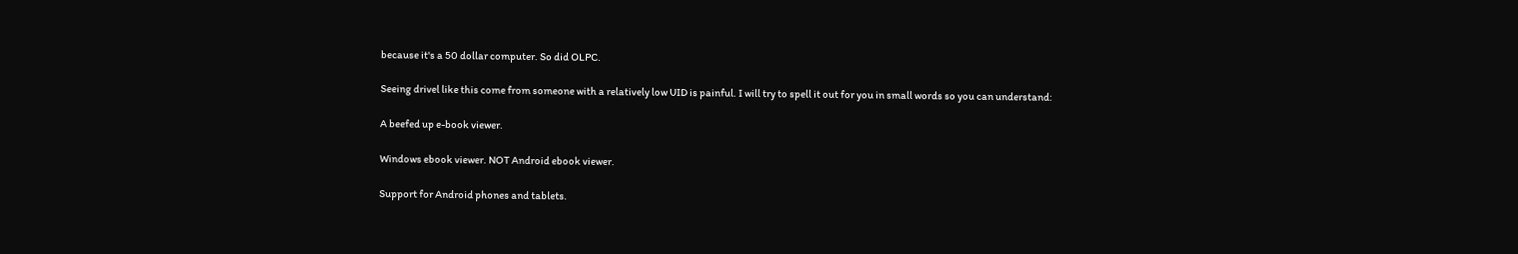because it's a 50 dollar computer. So did OLPC.

Seeing drivel like this come from someone with a relatively low UID is painful. I will try to spell it out for you in small words so you can understand:

A beefed up e-book viewer.

Windows ebook viewer. NOT Android ebook viewer.

Support for Android phones and tablets.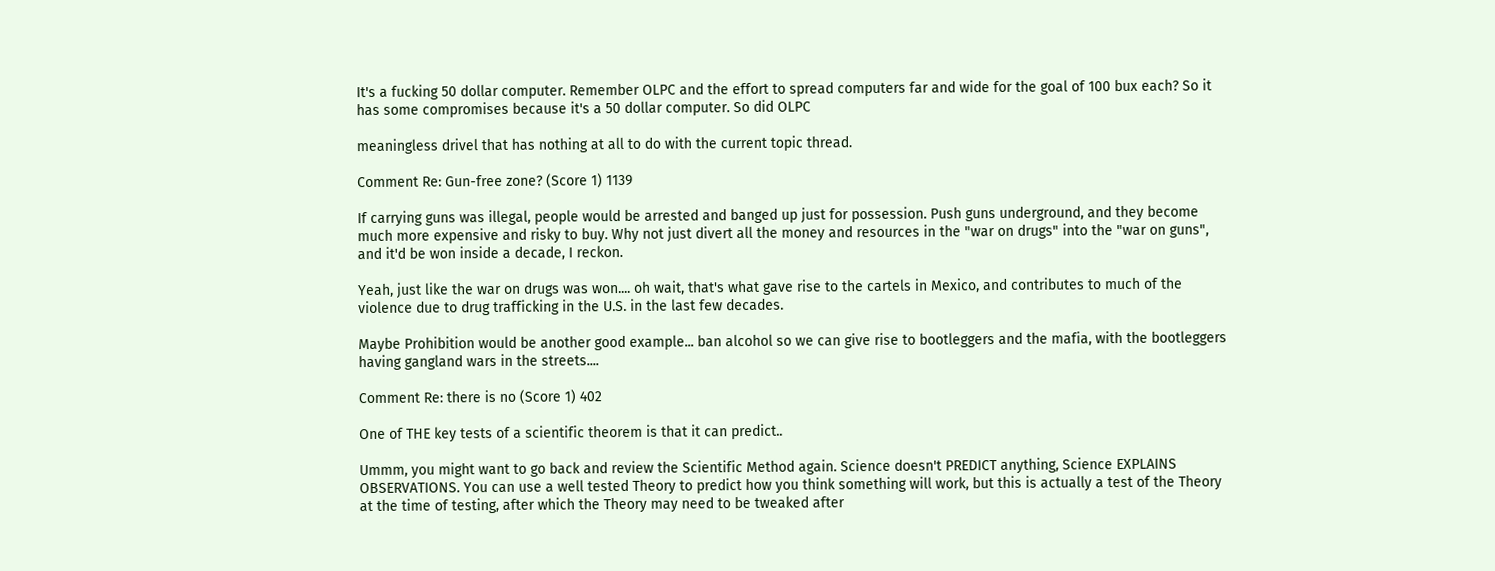It's a fucking 50 dollar computer. Remember OLPC and the effort to spread computers far and wide for the goal of 100 bux each? So it has some compromises because it's a 50 dollar computer. So did OLPC

meaningless drivel that has nothing at all to do with the current topic thread.

Comment Re: Gun-free zone? (Score 1) 1139

If carrying guns was illegal, people would be arrested and banged up just for possession. Push guns underground, and they become much more expensive and risky to buy. Why not just divert all the money and resources in the "war on drugs" into the "war on guns", and it'd be won inside a decade, I reckon.

Yeah, just like the war on drugs was won.... oh wait, that's what gave rise to the cartels in Mexico, and contributes to much of the violence due to drug trafficking in the U.S. in the last few decades.

Maybe Prohibition would be another good example... ban alcohol so we can give rise to bootleggers and the mafia, with the bootleggers having gangland wars in the streets....

Comment Re: there is no (Score 1) 402

One of THE key tests of a scientific theorem is that it can predict..

Ummm, you might want to go back and review the Scientific Method again. Science doesn't PREDICT anything, Science EXPLAINS OBSERVATIONS. You can use a well tested Theory to predict how you think something will work, but this is actually a test of the Theory at the time of testing, after which the Theory may need to be tweaked after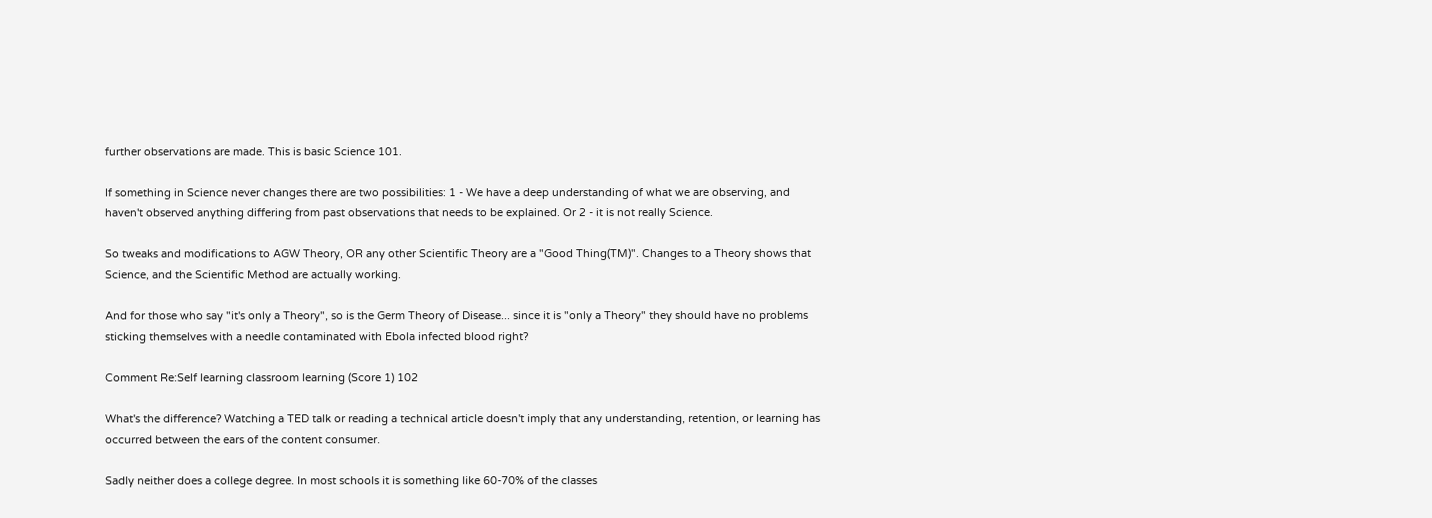further observations are made. This is basic Science 101.

If something in Science never changes there are two possibilities: 1 - We have a deep understanding of what we are observing, and haven't observed anything differing from past observations that needs to be explained. Or 2 - it is not really Science.

So tweaks and modifications to AGW Theory, OR any other Scientific Theory are a "Good Thing(TM)". Changes to a Theory shows that Science, and the Scientific Method are actually working.

And for those who say "it's only a Theory", so is the Germ Theory of Disease... since it is "only a Theory" they should have no problems sticking themselves with a needle contaminated with Ebola infected blood right?

Comment Re:Self learning classroom learning (Score 1) 102

What's the difference? Watching a TED talk or reading a technical article doesn't imply that any understanding, retention, or learning has occurred between the ears of the content consumer.

Sadly neither does a college degree. In most schools it is something like 60-70% of the classes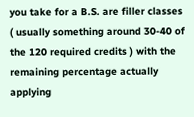you take for a B.S. are filler classes ( usually something around 30-40 of the 120 required credits ) with the remaining percentage actually applying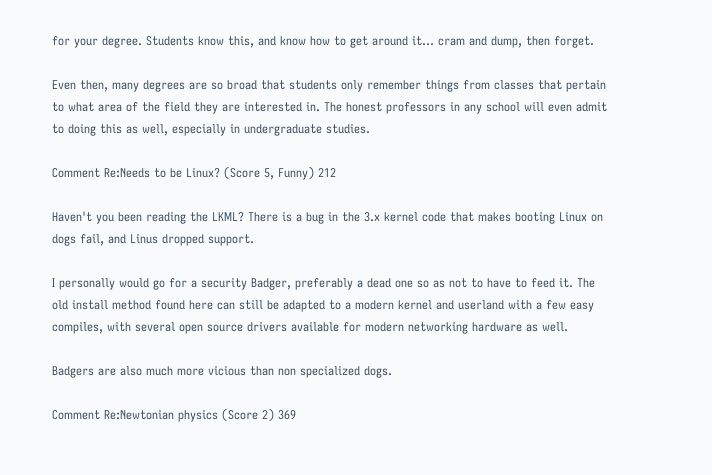for your degree. Students know this, and know how to get around it... cram and dump, then forget.

Even then, many degrees are so broad that students only remember things from classes that pertain to what area of the field they are interested in. The honest professors in any school will even admit to doing this as well, especially in undergraduate studies.

Comment Re:Needs to be Linux? (Score 5, Funny) 212

Haven't you been reading the LKML? There is a bug in the 3.x kernel code that makes booting Linux on dogs fail, and Linus dropped support.

I personally would go for a security Badger, preferably a dead one so as not to have to feed it. The old install method found here can still be adapted to a modern kernel and userland with a few easy compiles, with several open source drivers available for modern networking hardware as well.

Badgers are also much more vicious than non specialized dogs.

Comment Re:Newtonian physics (Score 2) 369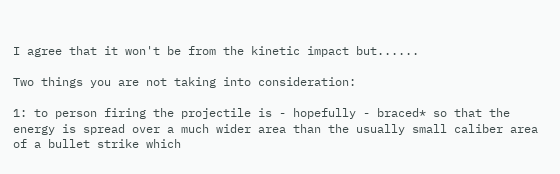I agree that it won't be from the kinetic impact but......

Two things you are not taking into consideration:

1: to person firing the projectile is - hopefully - braced* so that the energy is spread over a much wider area than the usually small caliber area of a bullet strike which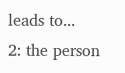leads to...
2: the person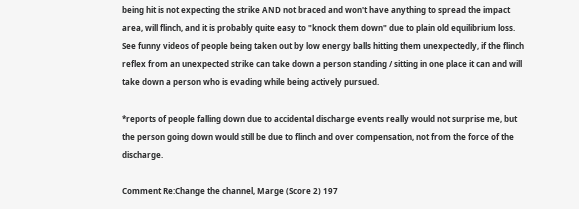being hit is not expecting the strike AND not braced and won't have anything to spread the impact area, will flinch, and it is probably quite easy to "knock them down" due to plain old equilibrium loss. See funny videos of people being taken out by low energy balls hitting them unexpectedly, if the flinch reflex from an unexpected strike can take down a person standing / sitting in one place it can and will take down a person who is evading while being actively pursued.

*reports of people falling down due to accidental discharge events really would not surprise me, but the person going down would still be due to flinch and over compensation, not from the force of the discharge.

Comment Re:Change the channel, Marge (Score 2) 197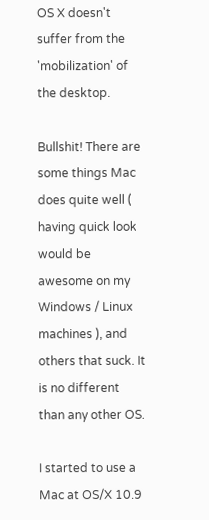OS X doesn't suffer from the 'mobilization' of the desktop.

Bullshit! There are some things Mac does quite well ( having quick look would be awesome on my Windows / Linux machines ), and others that suck. It is no different than any other OS.

I started to use a Mac at OS/X 10.9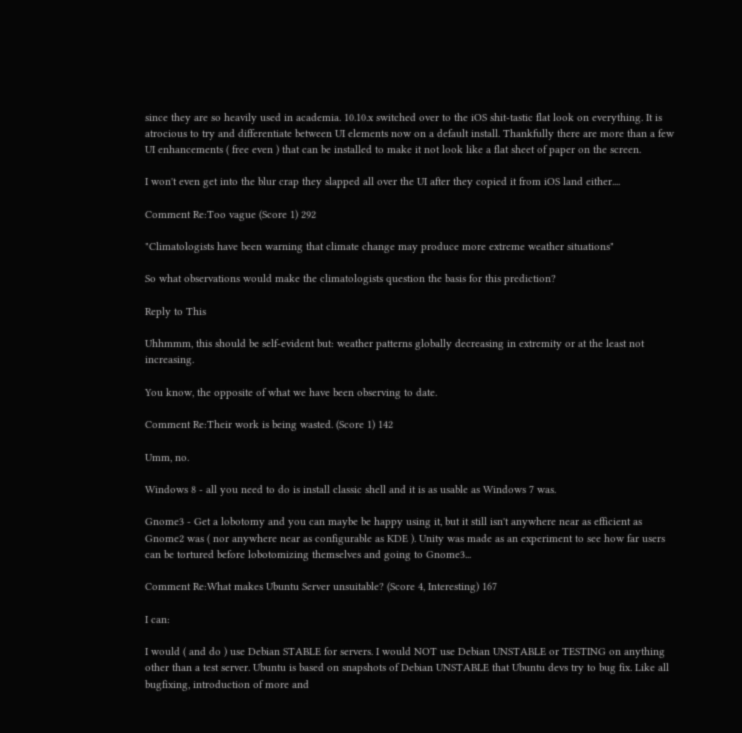since they are so heavily used in academia. 10.10.x switched over to the iOS shit-tastic flat look on everything. It is atrocious to try and differentiate between UI elements now on a default install. Thankfully there are more than a few UI enhancements ( free even ) that can be installed to make it not look like a flat sheet of paper on the screen.

I won't even get into the blur crap they slapped all over the UI after they copied it from iOS land either....

Comment Re:Too vague (Score 1) 292

"Climatologists have been warning that climate change may produce more extreme weather situations"

So what observations would make the climatologists question the basis for this prediction?

Reply to This

Uhhmmm, this should be self-evident but: weather patterns globally decreasing in extremity or at the least not increasing.

You know, the opposite of what we have been observing to date.

Comment Re:Their work is being wasted. (Score 1) 142

Umm, no.

Windows 8 - all you need to do is install classic shell and it is as usable as Windows 7 was.

Gnome3 - Get a lobotomy and you can maybe be happy using it, but it still isn't anywhere near as efficient as Gnome2 was ( nor anywhere near as configurable as KDE ). Unity was made as an experiment to see how far users can be tortured before lobotomizing themselves and going to Gnome3...

Comment Re:What makes Ubuntu Server unsuitable? (Score 4, Interesting) 167

I can:

I would ( and do ) use Debian STABLE for servers. I would NOT use Debian UNSTABLE or TESTING on anything other than a test server. Ubuntu is based on snapshots of Debian UNSTABLE that Ubuntu devs try to bug fix. Like all bugfixing, introduction of more and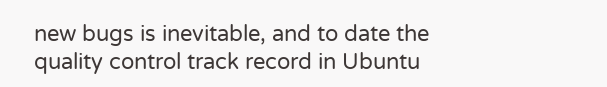new bugs is inevitable, and to date the quality control track record in Ubuntu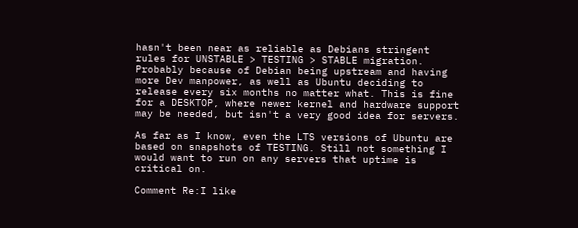hasn't been near as reliable as Debians stringent rules for UNSTABLE > TESTING > STABLE migration. Probably because of Debian being upstream and having more Dev manpower, as well as Ubuntu deciding to release every six months no matter what. This is fine for a DESKTOP, where newer kernel and hardware support may be needed, but isn't a very good idea for servers.

As far as I know, even the LTS versions of Ubuntu are based on snapshots of TESTING. Still not something I would want to run on any servers that uptime is critical on.

Comment Re:I like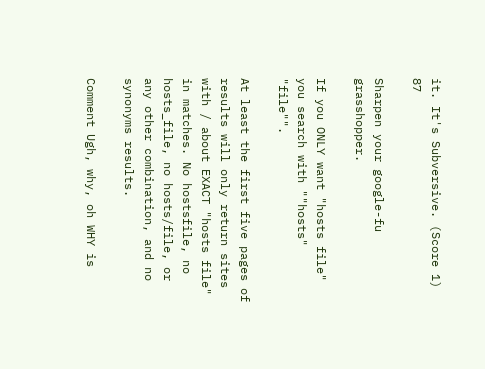it. It's Subversive. (Score 1) 87

Sharpen your google-fu grasshopper.

If you ONLY want "hosts file" you search with ""hosts" "file"".

At least the first five pages of results will only return sites with / about EXACT "hosts file" in matches. No hostsfile, no hosts_file, no hosts/file, or any other combination, and no synonyms results.

Comment Ugh, why, oh WHY is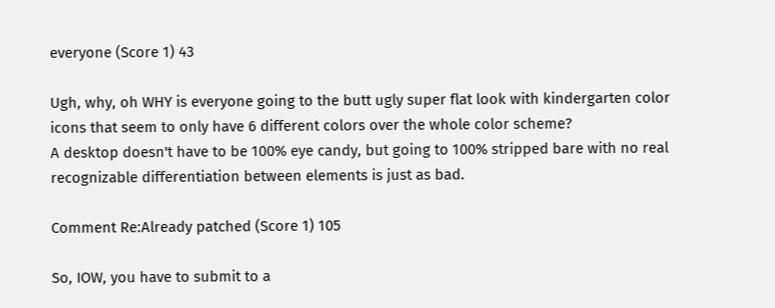everyone (Score 1) 43

Ugh, why, oh WHY is everyone going to the butt ugly super flat look with kindergarten color icons that seem to only have 6 different colors over the whole color scheme?
A desktop doesn't have to be 100% eye candy, but going to 100% stripped bare with no real recognizable differentiation between elements is just as bad.

Comment Re:Already patched (Score 1) 105

So, IOW, you have to submit to a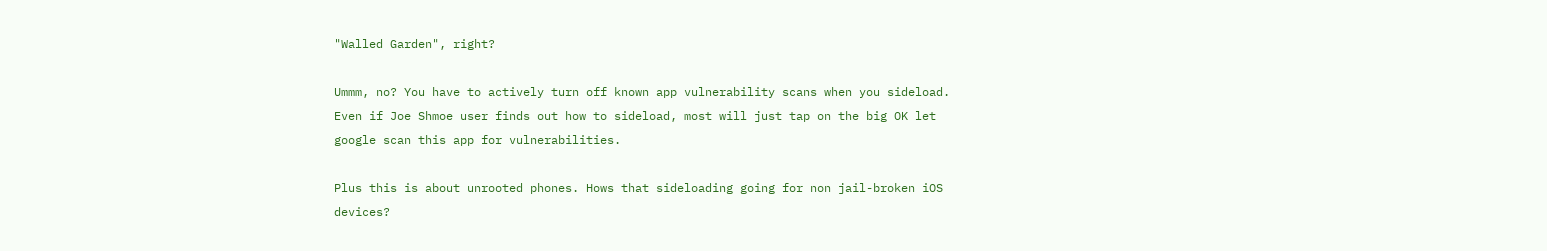"Walled Garden", right?

Ummm, no? You have to actively turn off known app vulnerability scans when you sideload. Even if Joe Shmoe user finds out how to sideload, most will just tap on the big OK let google scan this app for vulnerabilities.

Plus this is about unrooted phones. Hows that sideloading going for non jail-broken iOS devices?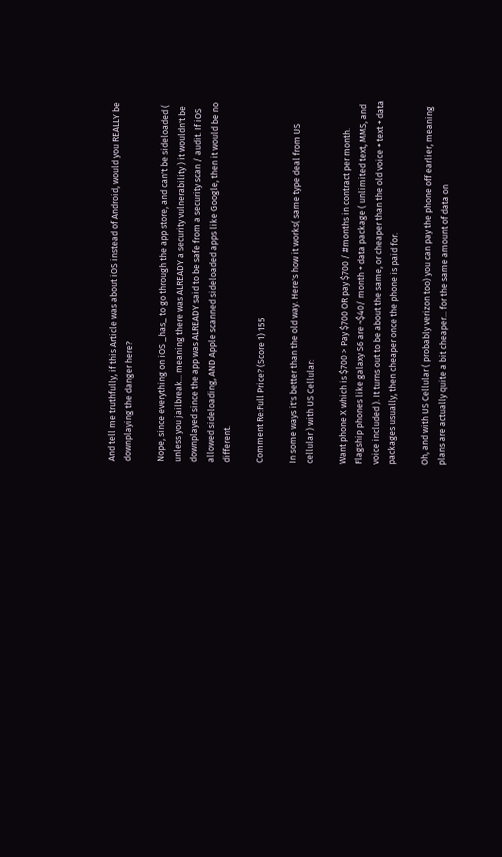And tell me truthfully, if this Article was about iOS instead of Android, would you REALLY be downplaying the danger here?

Nope, since everything on iOS _has_ to go through the app store, and can't be sideloaded ( unless you jailbreak... meaning there was ALREADY a security vulnerability ) it wouldn't be downplayed since the app was ALREADY said to be safe from a security scan / audit. If iOS allowed sideloading, AND Apple scanned sideloaded apps like Google, then it would be no different.

Comment Re:Full Price? (Score 1) 155

In some ways it's better than the old way. Here's how it works( same type deal from US cellular ) with US Cellular:

Want phone X which is $700 > Pay $700 OR pay $700 / #months in contract per month. Flagship phones like galaxy S6 are ~$40/ month + data package ( unlimited text, MMS, and voice included ). It turns out to be about the same, or cheaper than the old voice + text + data packages usually, then cheaper once the phone is paid for.

Oh, and with US Cellular ( probably verizon too) you can pay the phone off earlier, meaning plans are actually quite a bit cheaper... for the same amount of data on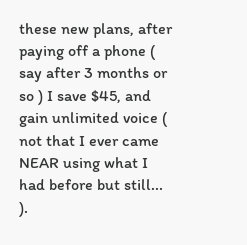these new plans, after paying off a phone ( say after 3 months or so ) I save $45, and gain unlimited voice ( not that I ever came NEAR using what I had before but still... ).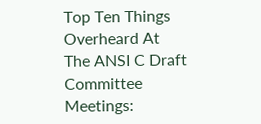Top Ten Things Overheard At The ANSI C Draft Committee Meetings: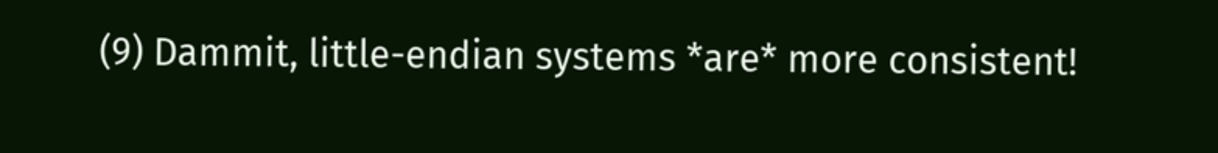(9) Dammit, little-endian systems *are* more consistent!